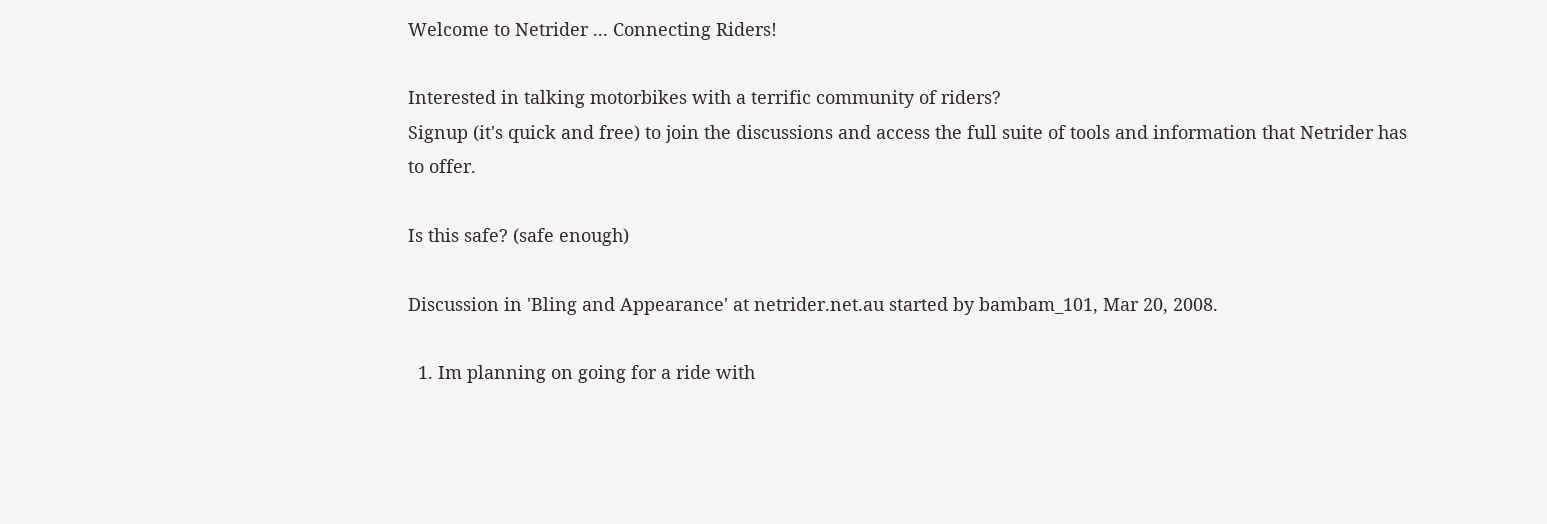Welcome to Netrider ... Connecting Riders!

Interested in talking motorbikes with a terrific community of riders?
Signup (it's quick and free) to join the discussions and access the full suite of tools and information that Netrider has to offer.

Is this safe? (safe enough)

Discussion in 'Bling and Appearance' at netrider.net.au started by bambam_101, Mar 20, 2008.

  1. Im planning on going for a ride with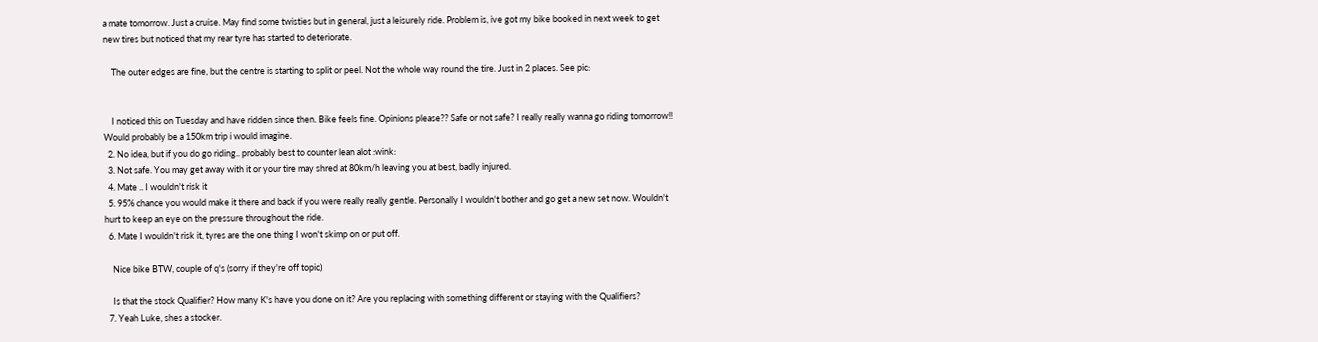a mate tomorrow. Just a cruise. May find some twisties but in general, just a leisurely ride. Problem is, ive got my bike booked in next week to get new tires but noticed that my rear tyre has started to deteriorate.

    The outer edges are fine, but the centre is starting to split or peel. Not the whole way round the tire. Just in 2 places. See pic:


    I noticed this on Tuesday and have ridden since then. Bike feels fine. Opinions please?? Safe or not safe? I really really wanna go riding tomorrow!! Would probably be a 150km trip i would imagine.
  2. No idea, but if you do go riding.. probably best to counter lean alot :wink:
  3. Not safe. You may get away with it or your tire may shred at 80km/h leaving you at best, badly injured.
  4. Mate .. I wouldn't risk it
  5. 95% chance you would make it there and back if you were really really gentle. Personally I wouldn't bother and go get a new set now. Wouldn't hurt to keep an eye on the pressure throughout the ride.
  6. Mate I wouldn't risk it, tyres are the one thing I won't skimp on or put off.

    Nice bike BTW, couple of q's (sorry if they're off topic)

    Is that the stock Qualifier? How many K's have you done on it? Are you replacing with something different or staying with the Qualifiers?
  7. Yeah Luke, shes a stocker.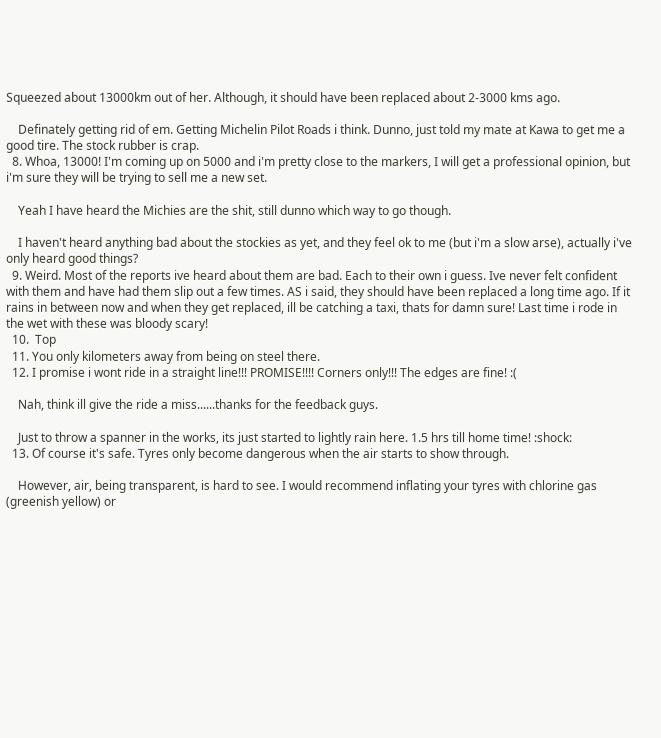Squeezed about 13000km out of her. Although, it should have been replaced about 2-3000 kms ago.

    Definately getting rid of em. Getting Michelin Pilot Roads i think. Dunno, just told my mate at Kawa to get me a good tire. The stock rubber is crap.
  8. Whoa, 13000! I'm coming up on 5000 and i'm pretty close to the markers, I will get a professional opinion, but i'm sure they will be trying to sell me a new set.

    Yeah I have heard the Michies are the shit, still dunno which way to go though.

    I haven't heard anything bad about the stockies as yet, and they feel ok to me (but i'm a slow arse), actually i've only heard good things?
  9. Weird. Most of the reports ive heard about them are bad. Each to their own i guess. Ive never felt confident with them and have had them slip out a few times. AS i said, they should have been replaced a long time ago. If it rains in between now and when they get replaced, ill be catching a taxi, thats for damn sure! Last time i rode in the wet with these was bloody scary!
  10.  Top
  11. You only kilometers away from being on steel there.
  12. I promise i wont ride in a straight line!!! PROMISE!!!! Corners only!!! The edges are fine! :(

    Nah, think ill give the ride a miss......thanks for the feedback guys.

    Just to throw a spanner in the works, its just started to lightly rain here. 1.5 hrs till home time! :shock:
  13. Of course it's safe. Tyres only become dangerous when the air starts to show through.

    However, air, being transparent, is hard to see. I would recommend inflating your tyres with chlorine gas (greenish yellow) or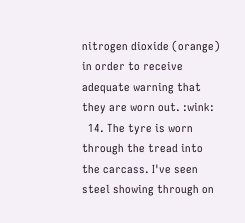nitrogen dioxide (orange) in order to receive adequate warning that they are worn out. :wink:
  14. The tyre is worn through the tread into the carcass. I've seen steel showing through on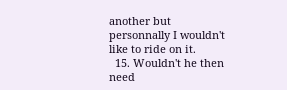another but personnally I wouldn't like to ride on it.
  15. Wouldn't he then need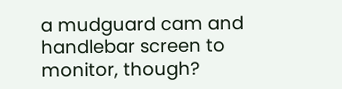a mudguard cam and handlebar screen to monitor, though?